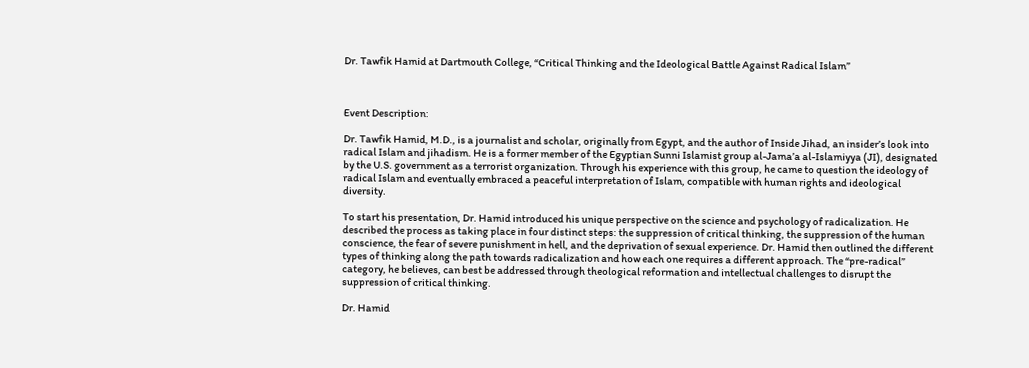Dr. Tawfik Hamid at Dartmouth College, “Critical Thinking and the Ideological Battle Against Radical Islam”



Event Description:

Dr. Tawfik Hamid, M.D., is a journalist and scholar, originally from Egypt, and the author of Inside Jihad, an insider’s look into radical Islam and jihadism. He is a former member of the Egyptian Sunni Islamist group al-Jama’a al-Islamiyya (JI), designated by the U.S. government as a terrorist organization. Through his experience with this group, he came to question the ideology of radical Islam and eventually embraced a peaceful interpretation of Islam, compatible with human rights and ideological diversity.

To start his presentation, Dr. Hamid introduced his unique perspective on the science and psychology of radicalization. He described the process as taking place in four distinct steps: the suppression of critical thinking, the suppression of the human conscience, the fear of severe punishment in hell, and the deprivation of sexual experience. Dr. Hamid then outlined the different types of thinking along the path towards radicalization and how each one requires a different approach. The “pre-radical” category, he believes, can best be addressed through theological reformation and intellectual challenges to disrupt the suppression of critical thinking.

Dr. Hamid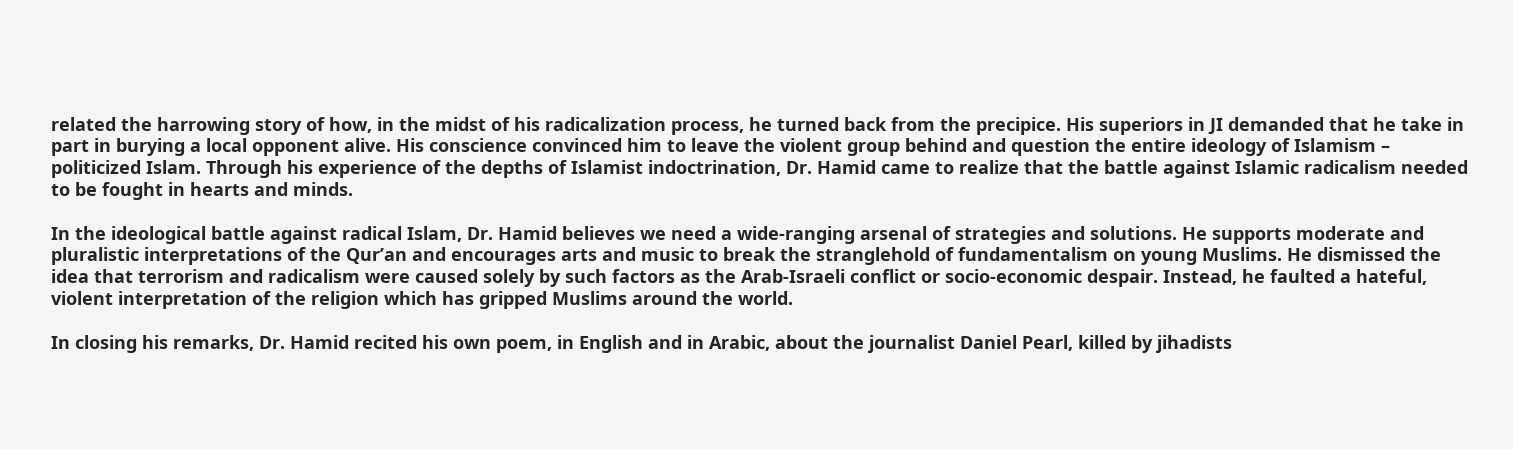related the harrowing story of how, in the midst of his radicalization process, he turned back from the precipice. His superiors in JI demanded that he take in part in burying a local opponent alive. His conscience convinced him to leave the violent group behind and question the entire ideology of Islamism – politicized Islam. Through his experience of the depths of Islamist indoctrination, Dr. Hamid came to realize that the battle against Islamic radicalism needed to be fought in hearts and minds.

In the ideological battle against radical Islam, Dr. Hamid believes we need a wide-ranging arsenal of strategies and solutions. He supports moderate and pluralistic interpretations of the Qur’an and encourages arts and music to break the stranglehold of fundamentalism on young Muslims. He dismissed the idea that terrorism and radicalism were caused solely by such factors as the Arab-Israeli conflict or socio-economic despair. Instead, he faulted a hateful, violent interpretation of the religion which has gripped Muslims around the world.

In closing his remarks, Dr. Hamid recited his own poem, in English and in Arabic, about the journalist Daniel Pearl, killed by jihadists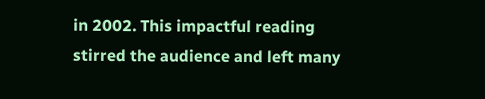in 2002. This impactful reading stirred the audience and left many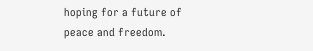hoping for a future of peace and freedom.